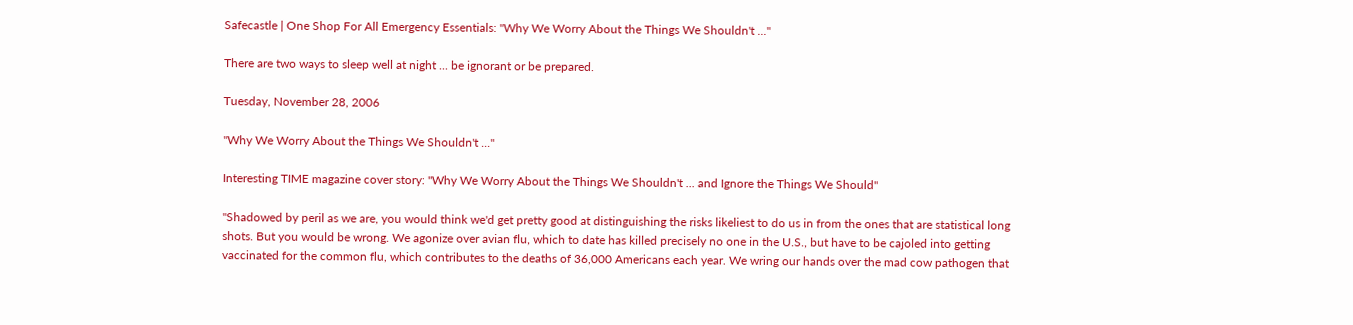Safecastle | One Shop For All Emergency Essentials: "Why We Worry About the Things We Shouldn't ..."

There are two ways to sleep well at night ... be ignorant or be prepared.

Tuesday, November 28, 2006

"Why We Worry About the Things We Shouldn't ..."

Interesting TIME magazine cover story: "Why We Worry About the Things We Shouldn't ... and Ignore the Things We Should"

"Shadowed by peril as we are, you would think we'd get pretty good at distinguishing the risks likeliest to do us in from the ones that are statistical long shots. But you would be wrong. We agonize over avian flu, which to date has killed precisely no one in the U.S., but have to be cajoled into getting vaccinated for the common flu, which contributes to the deaths of 36,000 Americans each year. We wring our hands over the mad cow pathogen that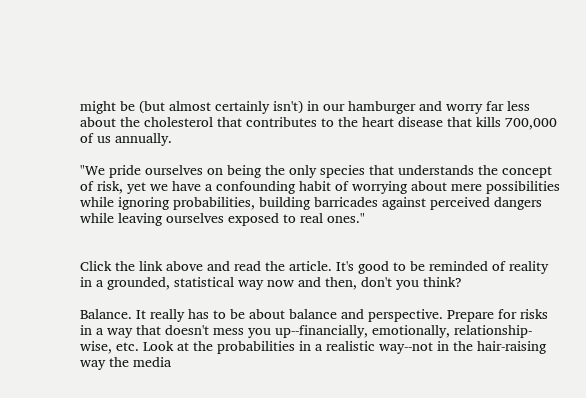might be (but almost certainly isn't) in our hamburger and worry far less about the cholesterol that contributes to the heart disease that kills 700,000 of us annually.

"We pride ourselves on being the only species that understands the concept of risk, yet we have a confounding habit of worrying about mere possibilities while ignoring probabilities, building barricades against perceived dangers while leaving ourselves exposed to real ones."


Click the link above and read the article. It's good to be reminded of reality in a grounded, statistical way now and then, don't you think?

Balance. It really has to be about balance and perspective. Prepare for risks in a way that doesn't mess you up--financially, emotionally, relationship-wise, etc. Look at the probabilities in a realistic way--not in the hair-raising way the media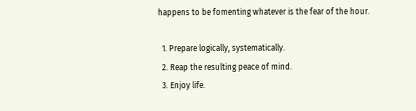happens to be fomenting whatever is the fear of the hour.

  1. Prepare logically, systematically.
  2. Reap the resulting peace of mind.
  3. Enjoy life.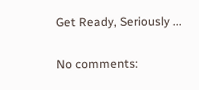Get Ready, Seriously ...

No comments: